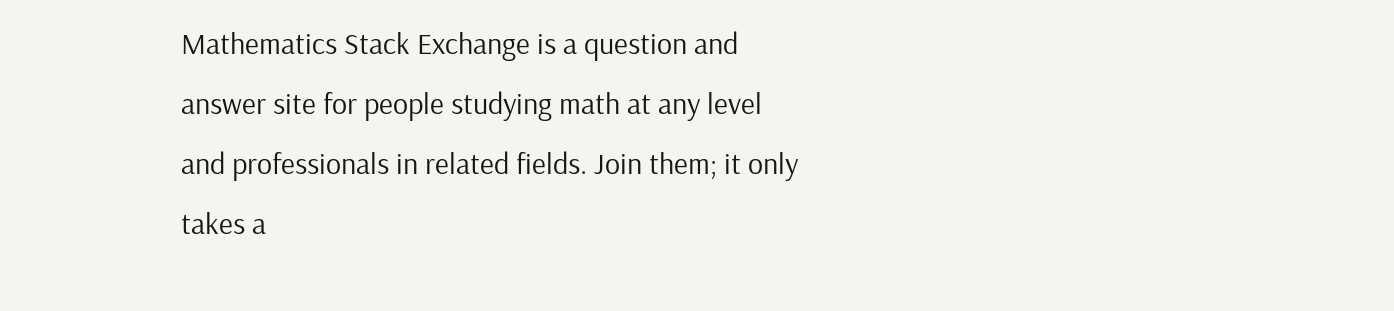Mathematics Stack Exchange is a question and answer site for people studying math at any level and professionals in related fields. Join them; it only takes a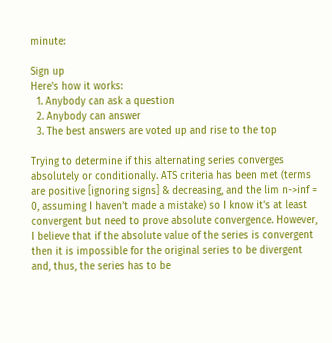minute:

Sign up
Here's how it works:
  1. Anybody can ask a question
  2. Anybody can answer
  3. The best answers are voted up and rise to the top

Trying to determine if this alternating series converges absolutely or conditionally. ATS criteria has been met (terms are positive [ignoring signs] & decreasing, and the lim n->inf = 0, assuming I haven't made a mistake) so I know it's at least convergent but need to prove absolute convergence. However, I believe that if the absolute value of the series is convergent then it is impossible for the original series to be divergent and, thus, the series has to be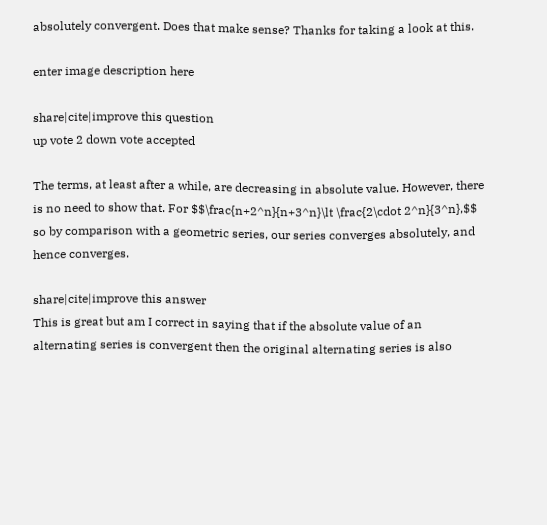absolutely convergent. Does that make sense? Thanks for taking a look at this.

enter image description here

share|cite|improve this question
up vote 2 down vote accepted

The terms, at least after a while, are decreasing in absolute value. However, there is no need to show that. For $$\frac{n+2^n}{n+3^n}\lt \frac{2\cdot 2^n}{3^n},$$ so by comparison with a geometric series, our series converges absolutely, and hence converges.

share|cite|improve this answer
This is great but am I correct in saying that if the absolute value of an alternating series is convergent then the original alternating series is also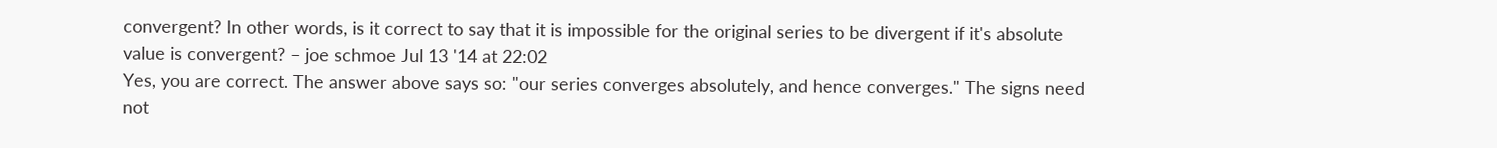convergent? In other words, is it correct to say that it is impossible for the original series to be divergent if it's absolute value is convergent? – joe schmoe Jul 13 '14 at 22:02
Yes, you are correct. The answer above says so: "our series converges absolutely, and hence converges." The signs need not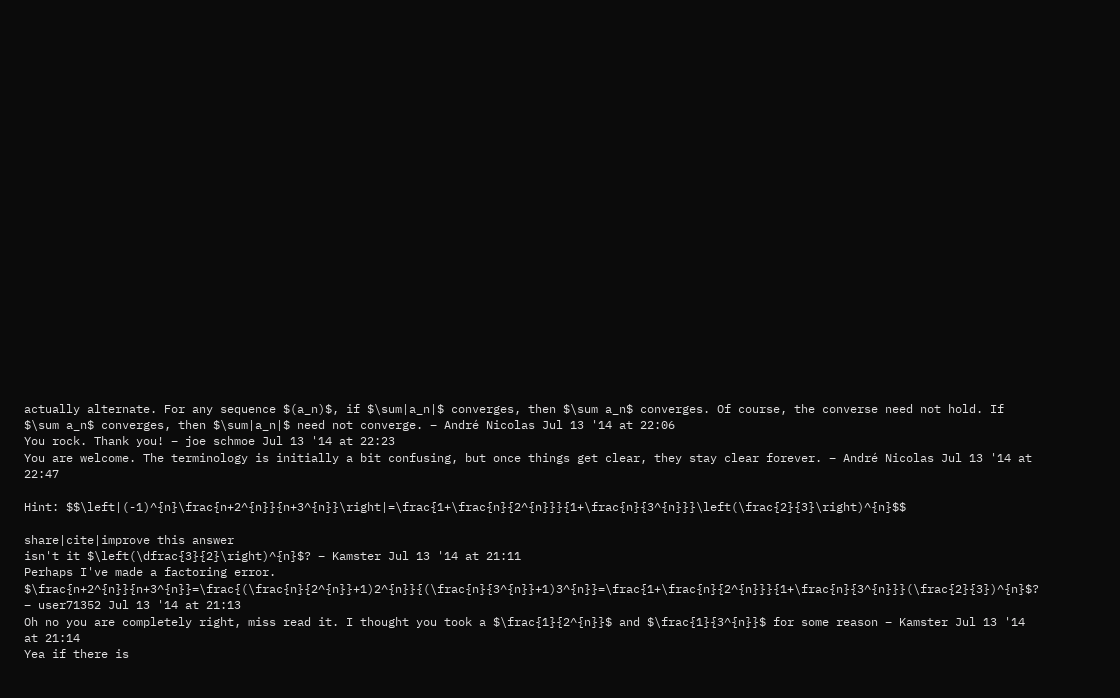actually alternate. For any sequence $(a_n)$, if $\sum|a_n|$ converges, then $\sum a_n$ converges. Of course, the converse need not hold. If $\sum a_n$ converges, then $\sum|a_n|$ need not converge. – André Nicolas Jul 13 '14 at 22:06
You rock. Thank you! – joe schmoe Jul 13 '14 at 22:23
You are welcome. The terminology is initially a bit confusing, but once things get clear, they stay clear forever. – André Nicolas Jul 13 '14 at 22:47

Hint: $$\left|(-1)^{n}\frac{n+2^{n}}{n+3^{n}}\right|=\frac{1+\frac{n}{2^{n}}}{1+\frac{n}{3^{n}}}\left(\frac{2}{3}\right)^{n}$$

share|cite|improve this answer
isn't it $\left(\dfrac{3}{2}\right)^{n}$? – Kamster Jul 13 '14 at 21:11
Perhaps I've made a factoring error. $\frac{n+2^{n}}{n+3^{n}}=\frac{(\frac{n}{2^{n}}+1)2^{n}}{(\frac{n}{3^{n}}+1)3^{n}}=\frac{1+\frac{n}{2^{n}}}{1+\frac{n}{3^{n}}}(\frac{2}{3})^{n}$? – user71352 Jul 13 '14 at 21:13
Oh no you are completely right, miss read it. I thought you took a $\frac{1}{2^{n}}$ and $\frac{1}{3^{n}}$ for some reason – Kamster Jul 13 '14 at 21:14
Yea if there is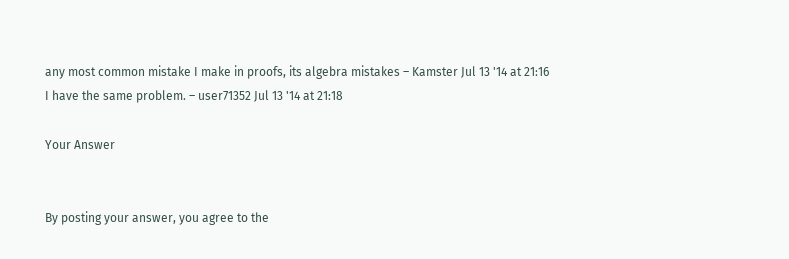any most common mistake I make in proofs, its algebra mistakes – Kamster Jul 13 '14 at 21:16
I have the same problem. – user71352 Jul 13 '14 at 21:18

Your Answer


By posting your answer, you agree to the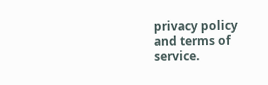privacy policy and terms of service.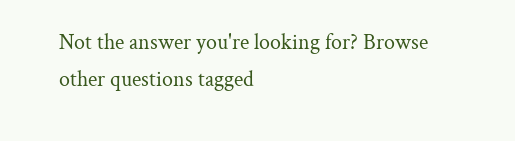Not the answer you're looking for? Browse other questions tagged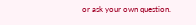or ask your own question.